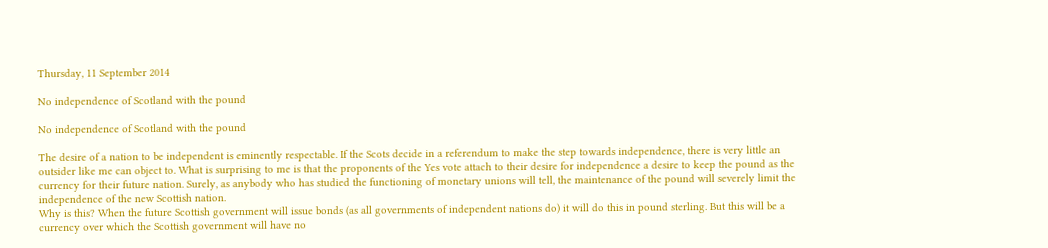Thursday, 11 September 2014

No independence of Scotland with the pound

No independence of Scotland with the pound

The desire of a nation to be independent is eminently respectable. If the Scots decide in a referendum to make the step towards independence, there is very little an outsider like me can object to. What is surprising to me is that the proponents of the Yes vote attach to their desire for independence a desire to keep the pound as the currency for their future nation. Surely, as anybody who has studied the functioning of monetary unions will tell, the maintenance of the pound will severely limit the independence of the new Scottish nation.
Why is this? When the future Scottish government will issue bonds (as all governments of independent nations do) it will do this in pound sterling. But this will be a currency over which the Scottish government will have no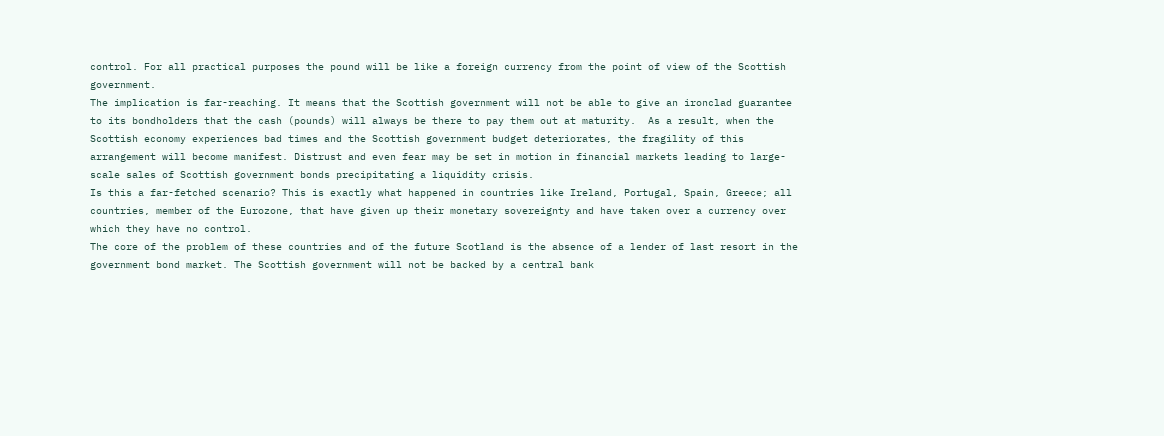control. For all practical purposes the pound will be like a foreign currency from the point of view of the Scottish government.
The implication is far-reaching. It means that the Scottish government will not be able to give an ironclad guarantee to its bondholders that the cash (pounds) will always be there to pay them out at maturity.  As a result, when the Scottish economy experiences bad times and the Scottish government budget deteriorates, the fragility of this arrangement will become manifest. Distrust and even fear may be set in motion in financial markets leading to large-scale sales of Scottish government bonds precipitating a liquidity crisis.
Is this a far-fetched scenario? This is exactly what happened in countries like Ireland, Portugal, Spain, Greece; all countries, member of the Eurozone, that have given up their monetary sovereignty and have taken over a currency over which they have no control.
The core of the problem of these countries and of the future Scotland is the absence of a lender of last resort in the government bond market. The Scottish government will not be backed by a central bank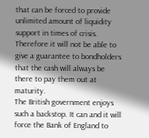that can be forced to provide unlimited amount of liquidity support in times of crisis. Therefore it will not be able to give a guarantee to bondholders that the cash will always be there to pay them out at maturity.
The British government enjoys such a backstop. It can and it will force the Bank of England to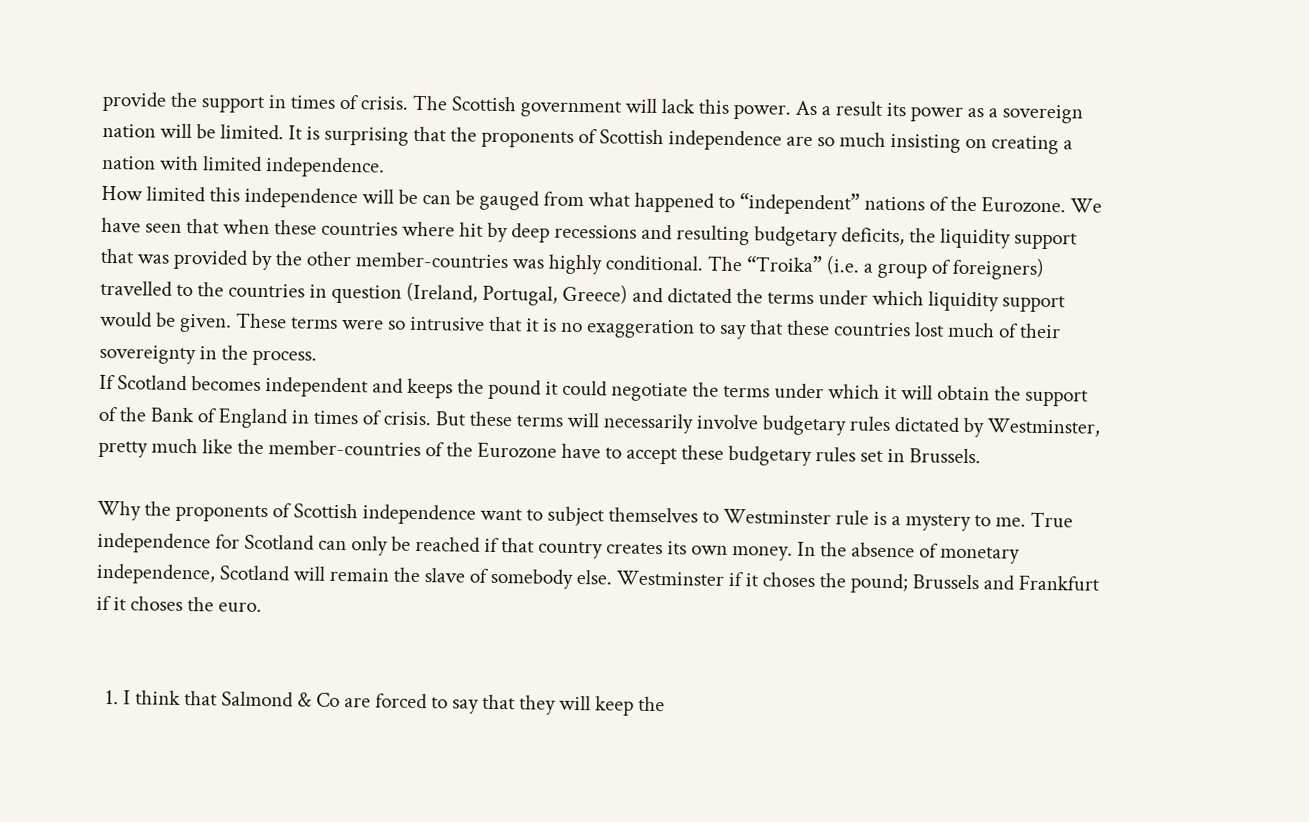provide the support in times of crisis. The Scottish government will lack this power. As a result its power as a sovereign nation will be limited. It is surprising that the proponents of Scottish independence are so much insisting on creating a nation with limited independence.
How limited this independence will be can be gauged from what happened to “independent” nations of the Eurozone. We have seen that when these countries where hit by deep recessions and resulting budgetary deficits, the liquidity support that was provided by the other member-countries was highly conditional. The “Troika” (i.e. a group of foreigners) travelled to the countries in question (Ireland, Portugal, Greece) and dictated the terms under which liquidity support would be given. These terms were so intrusive that it is no exaggeration to say that these countries lost much of their sovereignty in the process.
If Scotland becomes independent and keeps the pound it could negotiate the terms under which it will obtain the support of the Bank of England in times of crisis. But these terms will necessarily involve budgetary rules dictated by Westminster, pretty much like the member-countries of the Eurozone have to accept these budgetary rules set in Brussels.

Why the proponents of Scottish independence want to subject themselves to Westminster rule is a mystery to me. True independence for Scotland can only be reached if that country creates its own money. In the absence of monetary independence, Scotland will remain the slave of somebody else. Westminster if it choses the pound; Brussels and Frankfurt if it choses the euro.


  1. I think that Salmond & Co are forced to say that they will keep the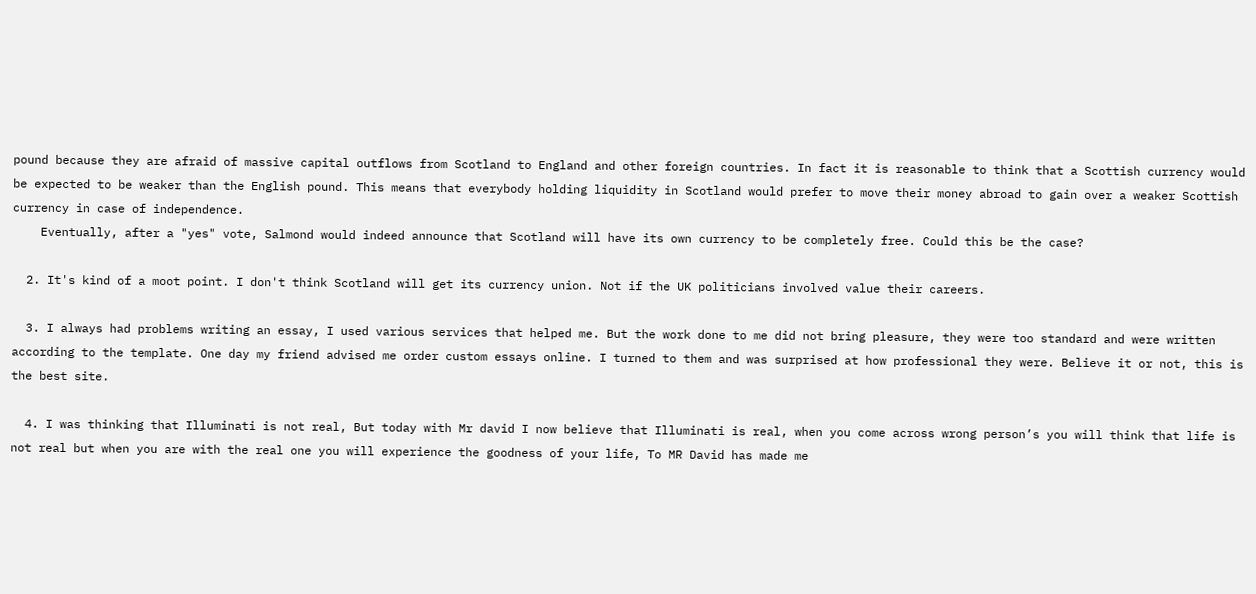pound because they are afraid of massive capital outflows from Scotland to England and other foreign countries. In fact it is reasonable to think that a Scottish currency would be expected to be weaker than the English pound. This means that everybody holding liquidity in Scotland would prefer to move their money abroad to gain over a weaker Scottish currency in case of independence.
    Eventually, after a "yes" vote, Salmond would indeed announce that Scotland will have its own currency to be completely free. Could this be the case?

  2. It's kind of a moot point. I don't think Scotland will get its currency union. Not if the UK politicians involved value their careers.

  3. I always had problems writing an essay, I used various services that helped me. But the work done to me did not bring pleasure, they were too standard and were written according to the template. One day my friend advised me order custom essays online. I turned to them and was surprised at how professional they were. Believe it or not, this is the best site.

  4. I was thinking that Illuminati is not real, But today with Mr david I now believe that Illuminati is real, when you come across wrong person’s you will think that life is not real but when you are with the real one you will experience the goodness of your life, To MR David has made me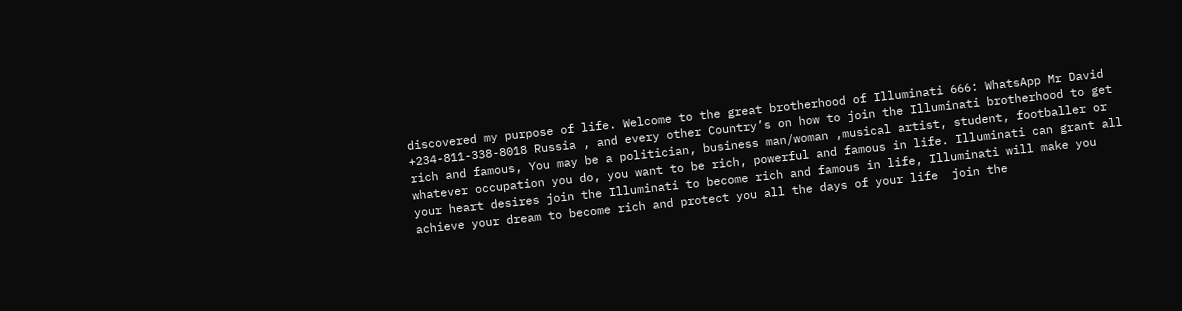discovered my purpose of life. Welcome to the great brotherhood of Illuminati 666: WhatsApp Mr David +234-811-338-8018 Russia , and every other Country’s on how to join the Illuminati brotherhood to get rich and famous, You may be a politician, business man/woman ,musical artist, student, footballer or whatever occupation you do, you want to be rich, powerful and famous in life. Illuminati can grant all your heart desires join the Illuminati to become rich and famous in life, Illuminati will make you achieve your dream to become rich and protect you all the days of your life  join the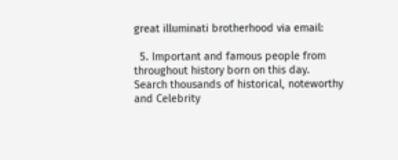great illuminati brotherhood via email:

  5. Important and famous people from throughout history born on this day. Search thousands of historical, noteworthy and Celebrity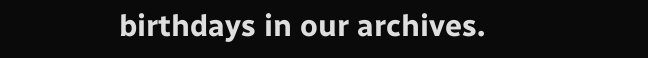birthdays in our archives.